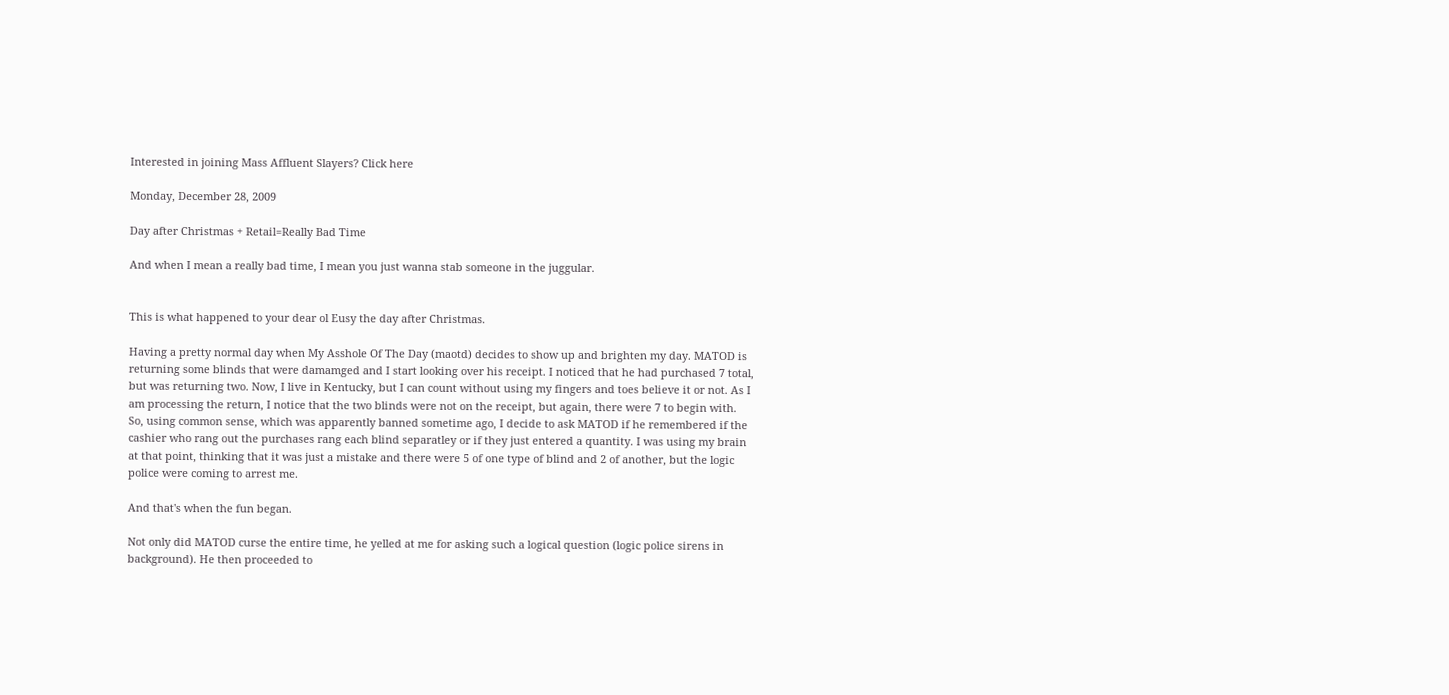Interested in joining Mass Affluent Slayers? Click here

Monday, December 28, 2009

Day after Christmas + Retail=Really Bad Time

And when I mean a really bad time, I mean you just wanna stab someone in the juggular.


This is what happened to your dear ol Eusy the day after Christmas.

Having a pretty normal day when My Asshole Of The Day (maotd) decides to show up and brighten my day. MATOD is returning some blinds that were damamged and I start looking over his receipt. I noticed that he had purchased 7 total, but was returning two. Now, I live in Kentucky, but I can count without using my fingers and toes believe it or not. As I am processing the return, I notice that the two blinds were not on the receipt, but again, there were 7 to begin with. So, using common sense, which was apparently banned sometime ago, I decide to ask MATOD if he remembered if the cashier who rang out the purchases rang each blind separatley or if they just entered a quantity. I was using my brain at that point, thinking that it was just a mistake and there were 5 of one type of blind and 2 of another, but the logic police were coming to arrest me.

And that's when the fun began.

Not only did MATOD curse the entire time, he yelled at me for asking such a logical question (logic police sirens in background). He then proceeded to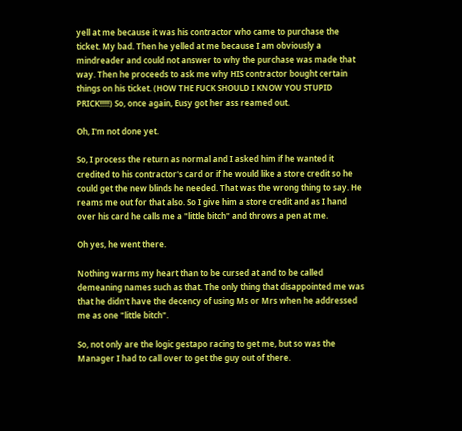yell at me because it was his contractor who came to purchase the ticket. My bad. Then he yelled at me because I am obviously a mindreader and could not answer to why the purchase was made that way. Then he proceeds to ask me why HIS contractor bought certain things on his ticket. (HOW THE FUCK SHOULD I KNOW YOU STUPID PRICK!!!!!) So, once again, Eusy got her ass reamed out.

Oh, I'm not done yet.

So, I process the return as normal and I asked him if he wanted it credited to his contractor's card or if he would like a store credit so he could get the new blinds he needed. That was the wrong thing to say. He reams me out for that also. So I give him a store credit and as I hand over his card he calls me a "little bitch" and throws a pen at me.

Oh yes, he went there.

Nothing warms my heart than to be cursed at and to be called demeaning names such as that. The only thing that disappointed me was that he didn't have the decency of using Ms or Mrs when he addressed me as one "little bitch".

So, not only are the logic gestapo racing to get me, but so was the Manager I had to call over to get the guy out of there.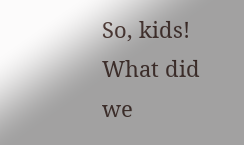So, kids! What did we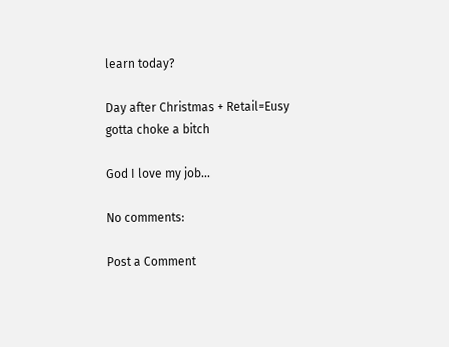learn today?

Day after Christmas + Retail=Eusy gotta choke a bitch

God I love my job...

No comments:

Post a Comment